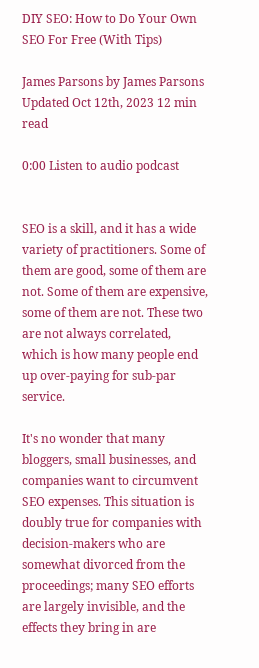DIY SEO: How to Do Your Own SEO For Free (With Tips)

James Parsons by James Parsons Updated Oct 12th, 2023 12 min read

0:00 Listen to audio podcast


SEO is a skill, and it has a wide variety of practitioners. Some of them are good, some of them are not. Some of them are expensive, some of them are not. These two are not always correlated, which is how many people end up over-paying for sub-par service.

It's no wonder that many bloggers, small businesses, and companies want to circumvent SEO expenses. This situation is doubly true for companies with decision-makers who are somewhat divorced from the proceedings; many SEO efforts are largely invisible, and the effects they bring in are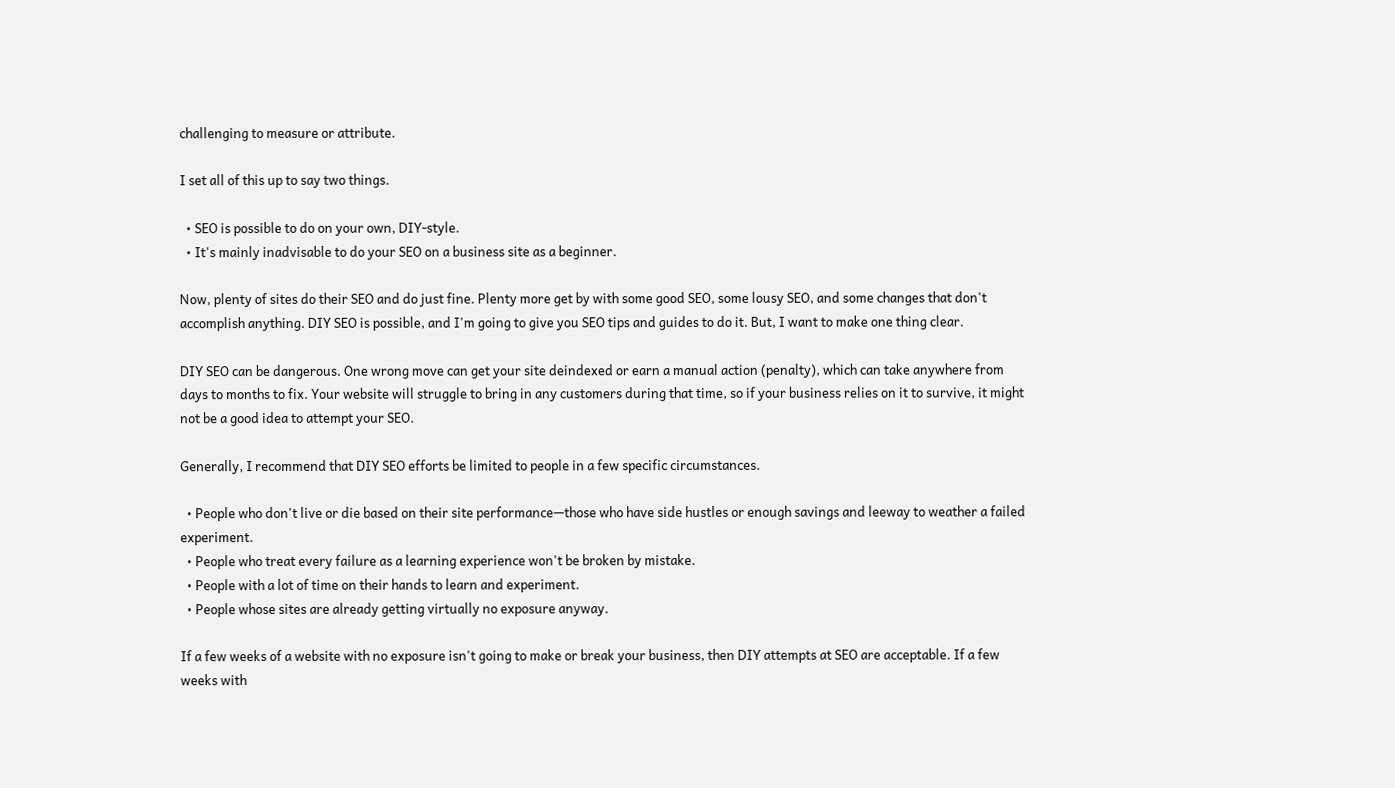challenging to measure or attribute.

I set all of this up to say two things.

  • SEO is possible to do on your own, DIY-style.
  • It's mainly inadvisable to do your SEO on a business site as a beginner.

Now, plenty of sites do their SEO and do just fine. Plenty more get by with some good SEO, some lousy SEO, and some changes that don't accomplish anything. DIY SEO is possible, and I'm going to give you SEO tips and guides to do it. But, I want to make one thing clear.

DIY SEO can be dangerous. One wrong move can get your site deindexed or earn a manual action (penalty), which can take anywhere from days to months to fix. Your website will struggle to bring in any customers during that time, so if your business relies on it to survive, it might not be a good idea to attempt your SEO.

Generally, I recommend that DIY SEO efforts be limited to people in a few specific circumstances.

  • People who don't live or die based on their site performance—those who have side hustles or enough savings and leeway to weather a failed experiment.
  • People who treat every failure as a learning experience won't be broken by mistake.
  • People with a lot of time on their hands to learn and experiment.
  • People whose sites are already getting virtually no exposure anyway.

If a few weeks of a website with no exposure isn't going to make or break your business, then DIY attempts at SEO are acceptable. If a few weeks with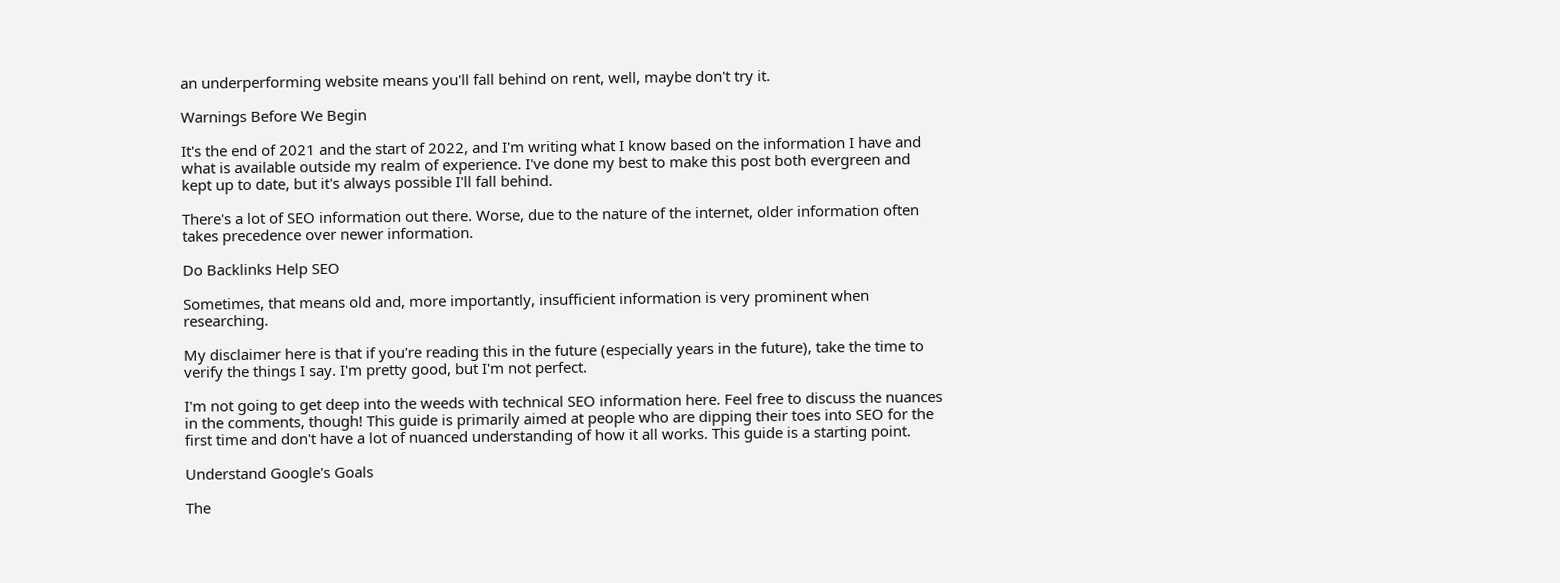an underperforming website means you'll fall behind on rent, well, maybe don't try it.

Warnings Before We Begin

It's the end of 2021 and the start of 2022, and I'm writing what I know based on the information I have and what is available outside my realm of experience. I've done my best to make this post both evergreen and kept up to date, but it's always possible I'll fall behind.

There's a lot of SEO information out there. Worse, due to the nature of the internet, older information often takes precedence over newer information.

Do Backlinks Help SEO

Sometimes, that means old and, more importantly, insufficient information is very prominent when researching.

My disclaimer here is that if you're reading this in the future (especially years in the future), take the time to verify the things I say. I'm pretty good, but I'm not perfect.

I'm not going to get deep into the weeds with technical SEO information here. Feel free to discuss the nuances in the comments, though! This guide is primarily aimed at people who are dipping their toes into SEO for the first time and don't have a lot of nuanced understanding of how it all works. This guide is a starting point.

Understand Google's Goals

The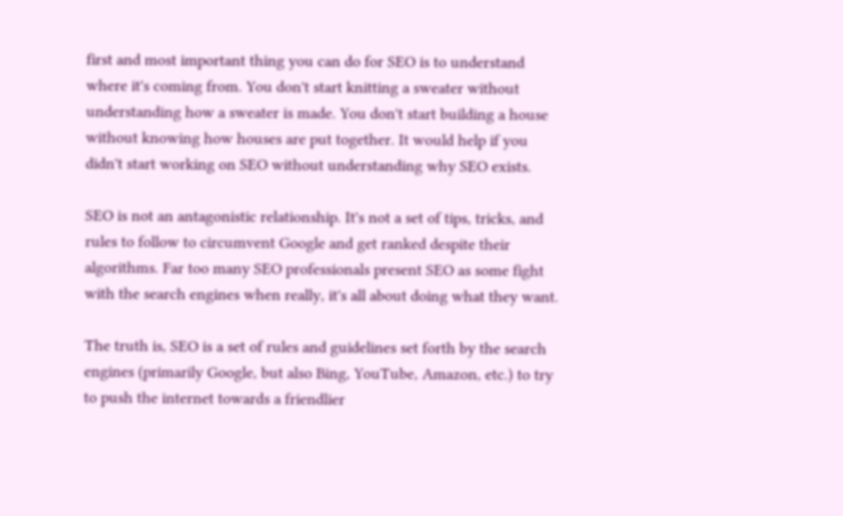first and most important thing you can do for SEO is to understand where it's coming from. You don't start knitting a sweater without understanding how a sweater is made. You don't start building a house without knowing how houses are put together. It would help if you didn't start working on SEO without understanding why SEO exists.

SEO is not an antagonistic relationship. It's not a set of tips, tricks, and rules to follow to circumvent Google and get ranked despite their algorithms. Far too many SEO professionals present SEO as some fight with the search engines when really, it's all about doing what they want.

The truth is, SEO is a set of rules and guidelines set forth by the search engines (primarily Google, but also Bing, YouTube, Amazon, etc.) to try to push the internet towards a friendlier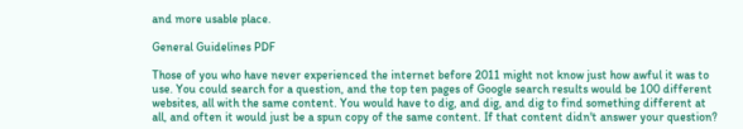and more usable place.

General Guidelines PDF

Those of you who have never experienced the internet before 2011 might not know just how awful it was to use. You could search for a question, and the top ten pages of Google search results would be 100 different websites, all with the same content. You would have to dig, and dig, and dig to find something different at all, and often it would just be a spun copy of the same content. If that content didn't answer your question?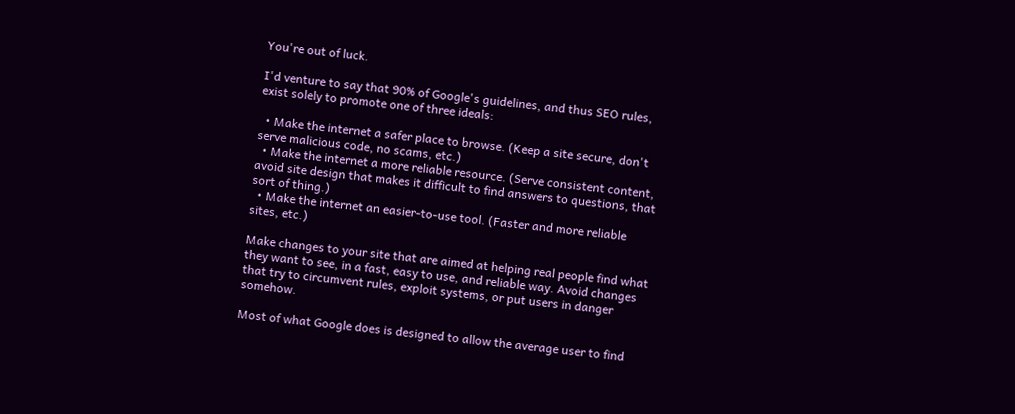You're out of luck.

I'd venture to say that 90% of Google's guidelines, and thus SEO rules, exist solely to promote one of three ideals:

  • Make the internet a safer place to browse. (Keep a site secure, don't serve malicious code, no scams, etc.)
  • Make the internet a more reliable resource. (Serve consistent content, avoid site design that makes it difficult to find answers to questions, that sort of thing.)
  • Make the internet an easier-to-use tool. (Faster and more reliable sites, etc.)

Make changes to your site that are aimed at helping real people find what they want to see, in a fast, easy to use, and reliable way. Avoid changes that try to circumvent rules, exploit systems, or put users in danger somehow.

Most of what Google does is designed to allow the average user to find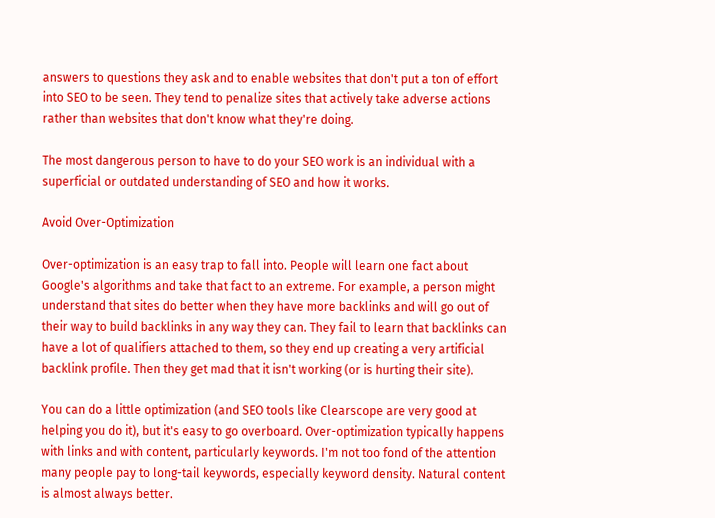answers to questions they ask and to enable websites that don't put a ton of effort into SEO to be seen. They tend to penalize sites that actively take adverse actions rather than websites that don't know what they're doing.

The most dangerous person to have to do your SEO work is an individual with a superficial or outdated understanding of SEO and how it works.

Avoid Over-Optimization

Over-optimization is an easy trap to fall into. People will learn one fact about Google's algorithms and take that fact to an extreme. For example, a person might understand that sites do better when they have more backlinks and will go out of their way to build backlinks in any way they can. They fail to learn that backlinks can have a lot of qualifiers attached to them, so they end up creating a very artificial backlink profile. Then they get mad that it isn't working (or is hurting their site).

You can do a little optimization (and SEO tools like Clearscope are very good at helping you do it), but it's easy to go overboard. Over-optimization typically happens with links and with content, particularly keywords. I'm not too fond of the attention many people pay to long-tail keywords, especially keyword density. Natural content is almost always better.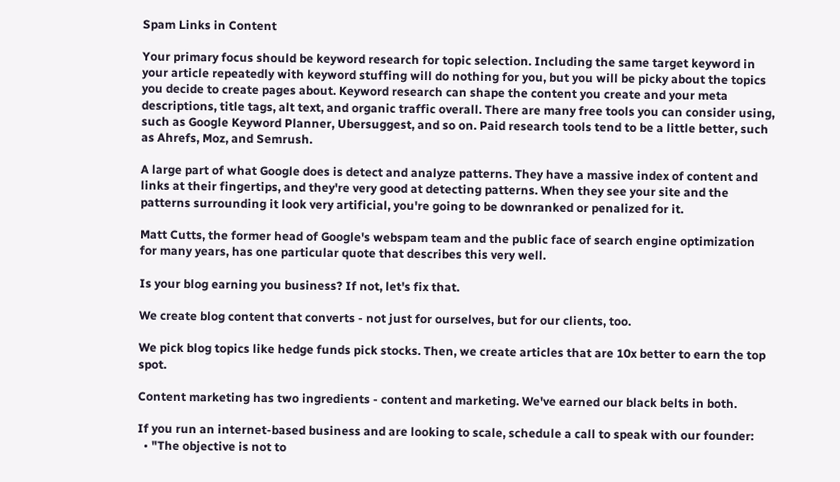Spam Links in Content

Your primary focus should be keyword research for topic selection. Including the same target keyword in your article repeatedly with keyword stuffing will do nothing for you, but you will be picky about the topics you decide to create pages about. Keyword research can shape the content you create and your meta descriptions, title tags, alt text, and organic traffic overall. There are many free tools you can consider using, such as Google Keyword Planner, Ubersuggest, and so on. Paid research tools tend to be a little better, such as Ahrefs, Moz, and Semrush.

A large part of what Google does is detect and analyze patterns. They have a massive index of content and links at their fingertips, and they're very good at detecting patterns. When they see your site and the patterns surrounding it look very artificial, you're going to be downranked or penalized for it.

Matt Cutts, the former head of Google's webspam team and the public face of search engine optimization for many years, has one particular quote that describes this very well.

Is your blog earning you business? If not, let's fix that.

We create blog content that converts - not just for ourselves, but for our clients, too.

We pick blog topics like hedge funds pick stocks. Then, we create articles that are 10x better to earn the top spot.

Content marketing has two ingredients - content and marketing. We've earned our black belts in both.

If you run an internet-based business and are looking to scale, schedule a call to speak with our founder:
  • "The objective is not to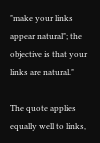"make your links appear natural"; the objective is that your links are natural."

The quote applies equally well to links,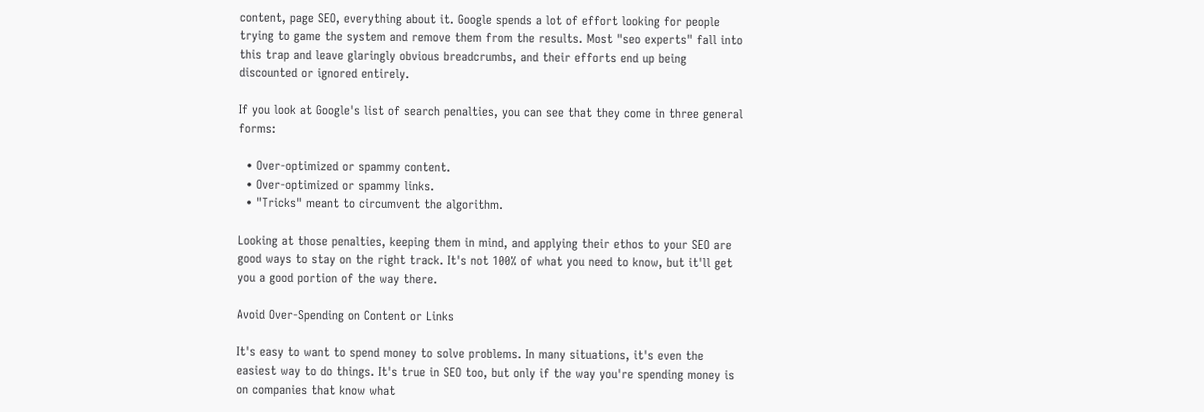content, page SEO, everything about it. Google spends a lot of effort looking for people trying to game the system and remove them from the results. Most "seo experts" fall into this trap and leave glaringly obvious breadcrumbs, and their efforts end up being discounted or ignored entirely.

If you look at Google's list of search penalties, you can see that they come in three general forms:

  • Over-optimized or spammy content.
  • Over-optimized or spammy links.
  • "Tricks" meant to circumvent the algorithm.

Looking at those penalties, keeping them in mind, and applying their ethos to your SEO are good ways to stay on the right track. It's not 100% of what you need to know, but it'll get you a good portion of the way there.

Avoid Over-Spending on Content or Links

It's easy to want to spend money to solve problems. In many situations, it's even the easiest way to do things. It's true in SEO too, but only if the way you're spending money is on companies that know what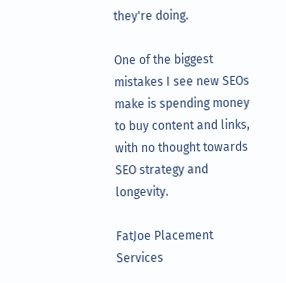they're doing.

One of the biggest mistakes I see new SEOs make is spending money to buy content and links, with no thought towards SEO strategy and longevity.

FatJoe Placement Services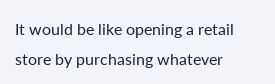It would be like opening a retail store by purchasing whatever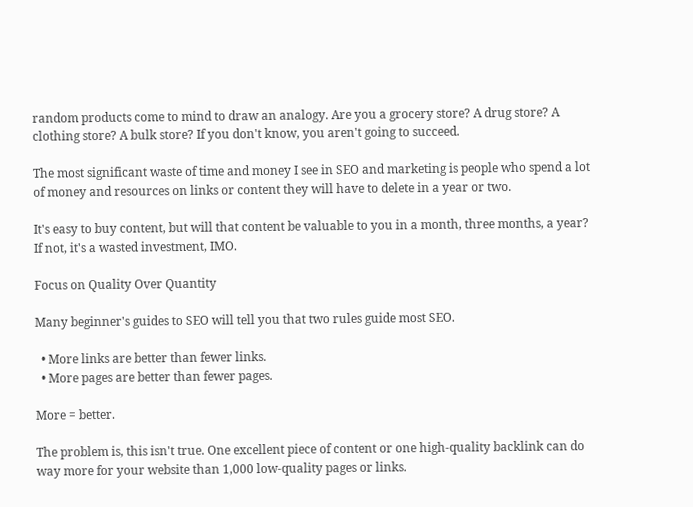random products come to mind to draw an analogy. Are you a grocery store? A drug store? A clothing store? A bulk store? If you don't know, you aren't going to succeed.

The most significant waste of time and money I see in SEO and marketing is people who spend a lot of money and resources on links or content they will have to delete in a year or two.

It's easy to buy content, but will that content be valuable to you in a month, three months, a year? If not, it's a wasted investment, IMO.

Focus on Quality Over Quantity

Many beginner's guides to SEO will tell you that two rules guide most SEO.

  • More links are better than fewer links.
  • More pages are better than fewer pages.

More = better.

The problem is, this isn't true. One excellent piece of content or one high-quality backlink can do way more for your website than 1,000 low-quality pages or links.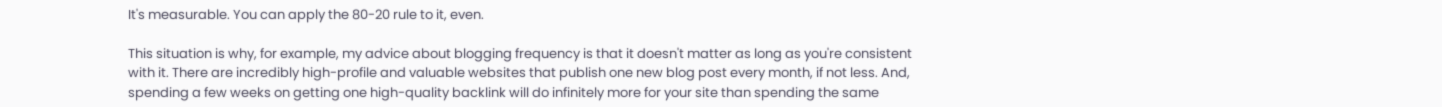It's measurable. You can apply the 80-20 rule to it, even.

This situation is why, for example, my advice about blogging frequency is that it doesn't matter as long as you're consistent with it. There are incredibly high-profile and valuable websites that publish one new blog post every month, if not less. And, spending a few weeks on getting one high-quality backlink will do infinitely more for your site than spending the same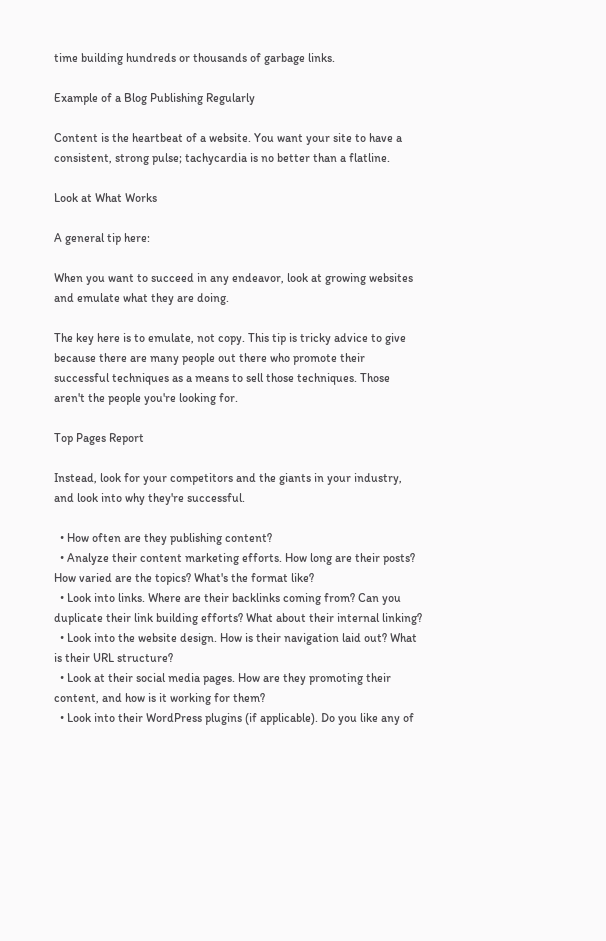time building hundreds or thousands of garbage links.

Example of a Blog Publishing Regularly

Content is the heartbeat of a website. You want your site to have a consistent, strong pulse; tachycardia is no better than a flatline.

Look at What Works

A general tip here:

When you want to succeed in any endeavor, look at growing websites and emulate what they are doing.

The key here is to emulate, not copy. This tip is tricky advice to give because there are many people out there who promote their successful techniques as a means to sell those techniques. Those aren't the people you're looking for.

Top Pages Report

Instead, look for your competitors and the giants in your industry, and look into why they're successful.

  • How often are they publishing content?
  • Analyze their content marketing efforts. How long are their posts? How varied are the topics? What's the format like?
  • Look into links. Where are their backlinks coming from? Can you duplicate their link building efforts? What about their internal linking?
  • Look into the website design. How is their navigation laid out? What is their URL structure?
  • Look at their social media pages. How are they promoting their content, and how is it working for them?
  • Look into their WordPress plugins (if applicable). Do you like any of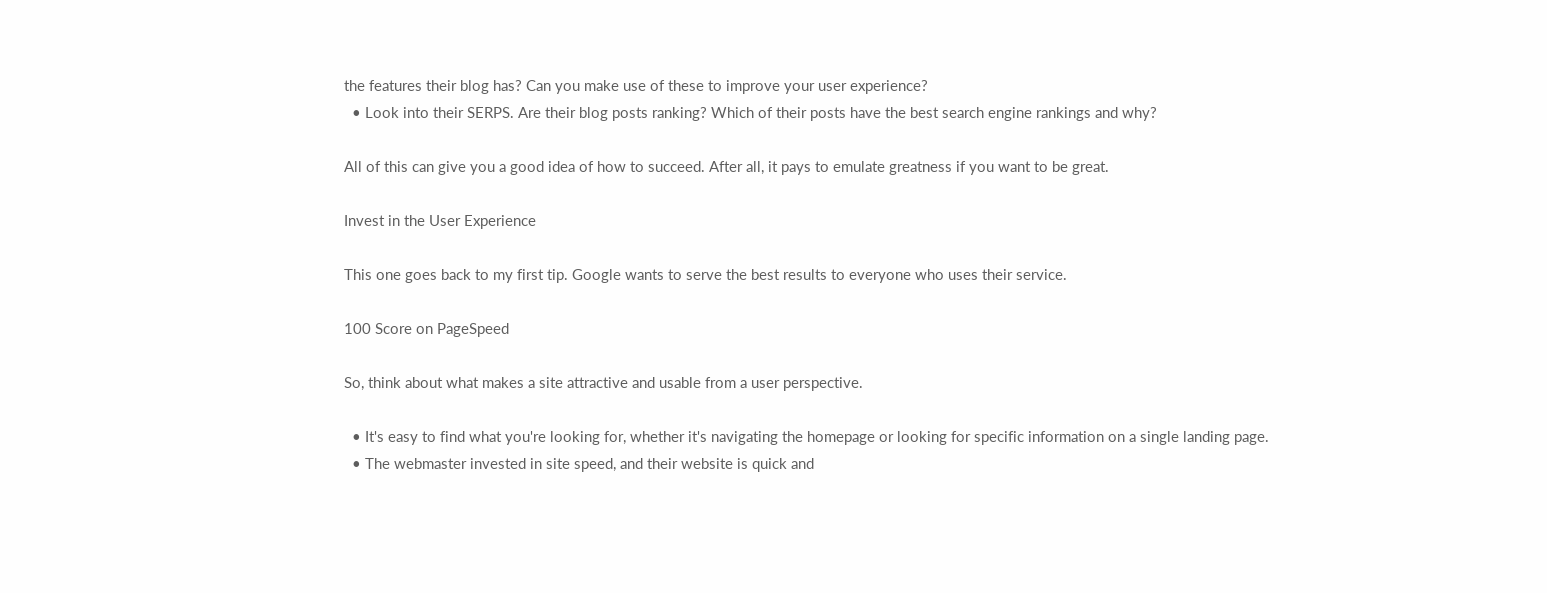the features their blog has? Can you make use of these to improve your user experience?
  • Look into their SERPS. Are their blog posts ranking? Which of their posts have the best search engine rankings and why?

All of this can give you a good idea of how to succeed. After all, it pays to emulate greatness if you want to be great.

Invest in the User Experience

This one goes back to my first tip. Google wants to serve the best results to everyone who uses their service.

100 Score on PageSpeed

So, think about what makes a site attractive and usable from a user perspective.

  • It's easy to find what you're looking for, whether it's navigating the homepage or looking for specific information on a single landing page.
  • The webmaster invested in site speed, and their website is quick and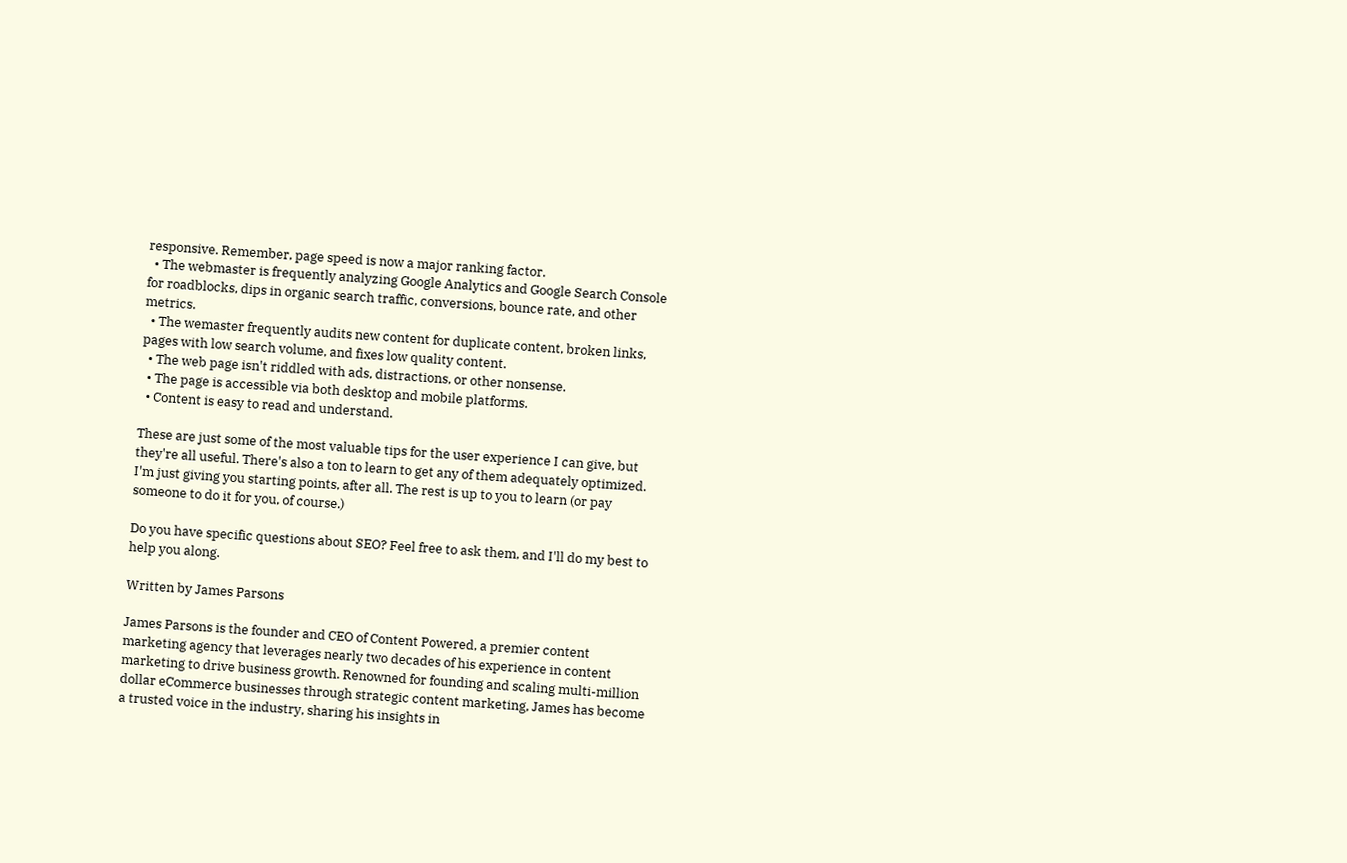responsive. Remember, page speed is now a major ranking factor.
  • The webmaster is frequently analyzing Google Analytics and Google Search Console for roadblocks, dips in organic search traffic, conversions, bounce rate, and other metrics.
  • The wemaster frequently audits new content for duplicate content, broken links, pages with low search volume, and fixes low quality content.
  • The web page isn't riddled with ads, distractions, or other nonsense.
  • The page is accessible via both desktop and mobile platforms.
  • Content is easy to read and understand.

These are just some of the most valuable tips for the user experience I can give, but they're all useful. There's also a ton to learn to get any of them adequately optimized. I'm just giving you starting points, after all. The rest is up to you to learn (or pay someone to do it for you, of course.)

Do you have specific questions about SEO? Feel free to ask them, and I'll do my best to help you along.

Written by James Parsons

James Parsons is the founder and CEO of Content Powered, a premier content marketing agency that leverages nearly two decades of his experience in content marketing to drive business growth. Renowned for founding and scaling multi-million dollar eCommerce businesses through strategic content marketing, James has become a trusted voice in the industry, sharing his insights in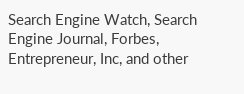Search Engine Watch, Search Engine Journal, Forbes, Entrepreneur, Inc, and other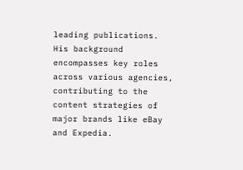leading publications. His background encompasses key roles across various agencies, contributing to the content strategies of major brands like eBay and Expedia.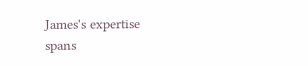James's expertise spans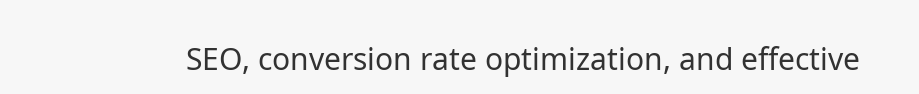SEO, conversion rate optimization, and effective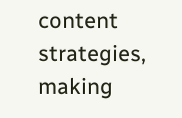content strategies, making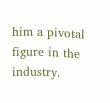him a pivotal figure in the industry.